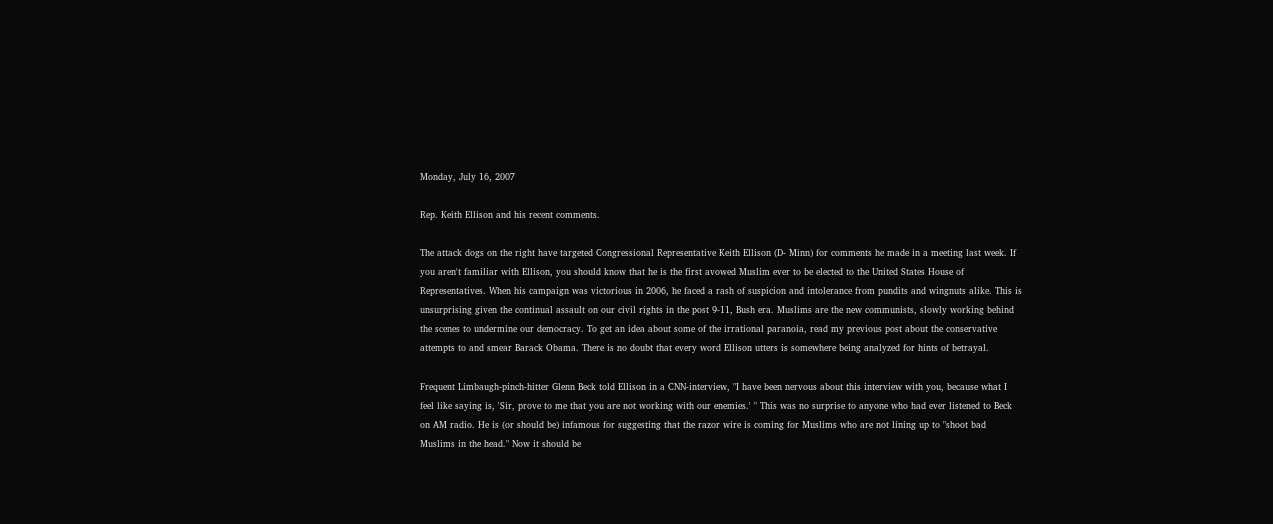Monday, July 16, 2007

Rep. Keith Ellison and his recent comments.

The attack dogs on the right have targeted Congressional Representative Keith Ellison (D- Minn) for comments he made in a meeting last week. If you aren't familiar with Ellison, you should know that he is the first avowed Muslim ever to be elected to the United States House of Representatives. When his campaign was victorious in 2006, he faced a rash of suspicion and intolerance from pundits and wingnuts alike. This is unsurprising given the continual assault on our civil rights in the post 9-11, Bush era. Muslims are the new communists, slowly working behind the scenes to undermine our democracy. To get an idea about some of the irrational paranoia, read my previous post about the conservative attempts to and smear Barack Obama. There is no doubt that every word Ellison utters is somewhere being analyzed for hints of betrayal.

Frequent Limbaugh-pinch-hitter Glenn Beck told Ellison in a CNN-interview, "I have been nervous about this interview with you, because what I feel like saying is, 'Sir, prove to me that you are not working with our enemies.' " This was no surprise to anyone who had ever listened to Beck on AM radio. He is (or should be) infamous for suggesting that the razor wire is coming for Muslims who are not lining up to "shoot bad Muslims in the head." Now it should be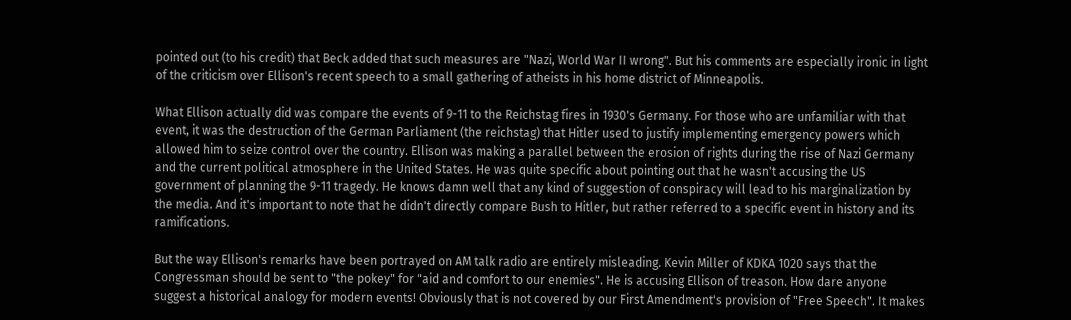pointed out (to his credit) that Beck added that such measures are "Nazi, World War II wrong". But his comments are especially ironic in light of the criticism over Ellison's recent speech to a small gathering of atheists in his home district of Minneapolis.

What Ellison actually did was compare the events of 9-11 to the Reichstag fires in 1930's Germany. For those who are unfamiliar with that event, it was the destruction of the German Parliament (the reichstag) that Hitler used to justify implementing emergency powers which allowed him to seize control over the country. Ellison was making a parallel between the erosion of rights during the rise of Nazi Germany and the current political atmosphere in the United States. He was quite specific about pointing out that he wasn't accusing the US government of planning the 9-11 tragedy. He knows damn well that any kind of suggestion of conspiracy will lead to his marginalization by the media. And it's important to note that he didn't directly compare Bush to Hitler, but rather referred to a specific event in history and its ramifications.

But the way Ellison's remarks have been portrayed on AM talk radio are entirely misleading. Kevin Miller of KDKA 1020 says that the Congressman should be sent to "the pokey" for "aid and comfort to our enemies". He is accusing Ellison of treason. How dare anyone suggest a historical analogy for modern events! Obviously that is not covered by our First Amendment's provision of "Free Speech". It makes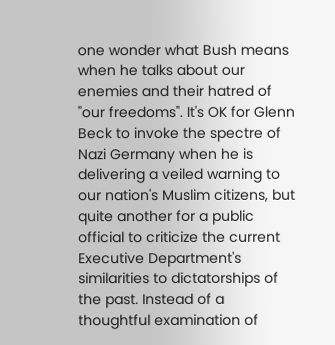one wonder what Bush means when he talks about our enemies and their hatred of "our freedoms". It's OK for Glenn Beck to invoke the spectre of Nazi Germany when he is delivering a veiled warning to our nation's Muslim citizens, but quite another for a public official to criticize the current Executive Department's similarities to dictatorships of the past. Instead of a thoughtful examination of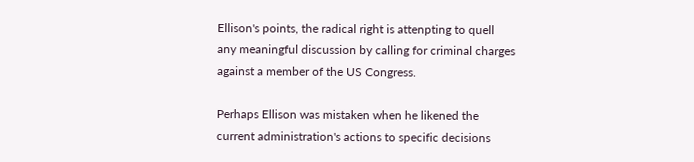Ellison's points, the radical right is attenpting to quell any meaningful discussion by calling for criminal charges against a member of the US Congress.

Perhaps Ellison was mistaken when he likened the current administration's actions to specific decisions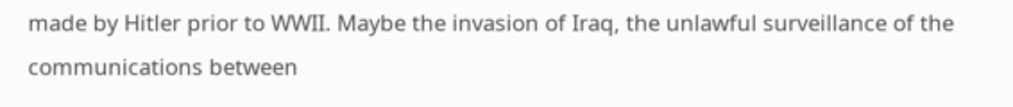made by Hitler prior to WWII. Maybe the invasion of Iraq, the unlawful surveillance of the communications between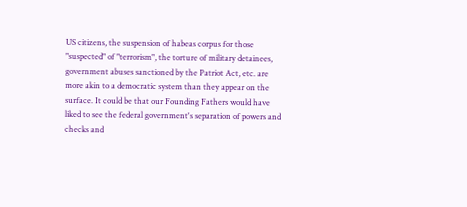US citizens, the suspension of habeas corpus for those "suspected" of "terrorism", the torture of military detainees, government abuses sanctioned by the Patriot Act, etc. are more akin to a democratic system than they appear on the surface. It could be that our Founding Fathers would have liked to see the federal government's separation of powers and checks and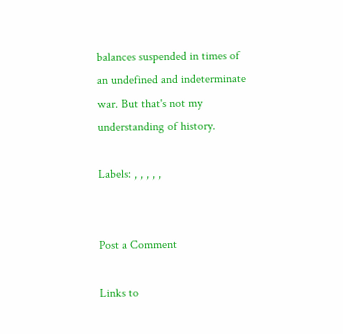balances suspended in times of an undefined and indeterminate war. But that's not my understanding of history.

Labels: , , , , ,


Post a Comment

Links to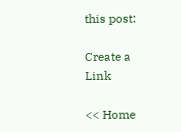this post:

Create a Link

<< Home